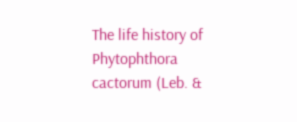The life history of Phytophthora cactorum (Leb. &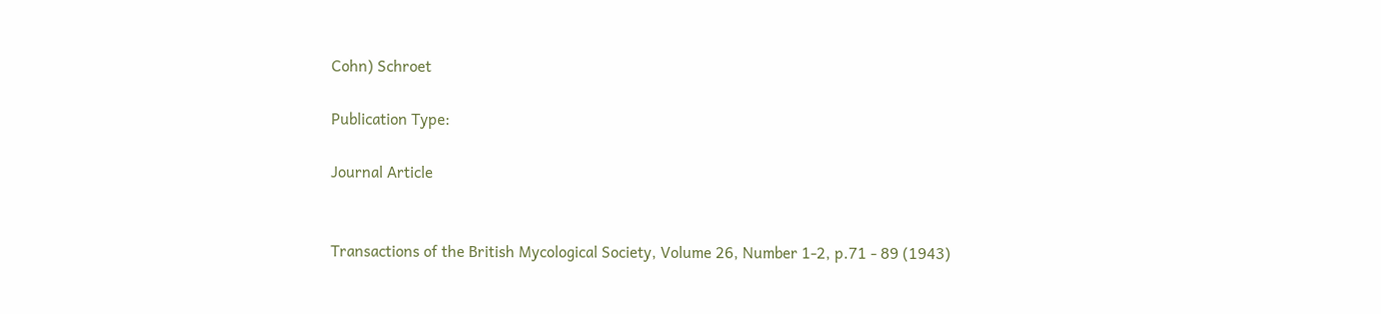Cohn) Schroet

Publication Type:

Journal Article


Transactions of the British Mycological Society, Volume 26, Number 1-2, p.71 - 89 (1943)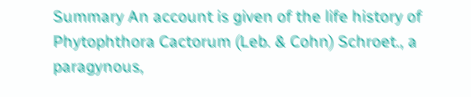Summary An account is given of the life history of Phytophthora Cactorum (Leb. & Cohn) Schroet., a paragynous,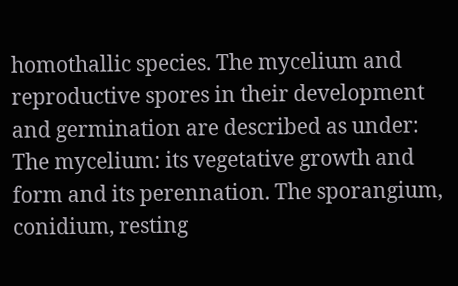homothallic species. The mycelium and reproductive spores in their development and germination are described as under: The mycelium: its vegetative growth and form and its perennation. The sporangium, conidium, resting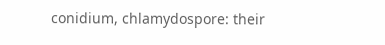conidium, chlamydospore: their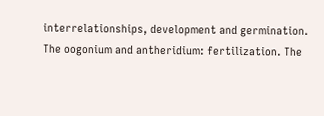interrelationships, development and germination. The oogonium and antheridium: fertilization. The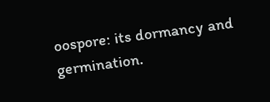oospore: its dormancy and germination.